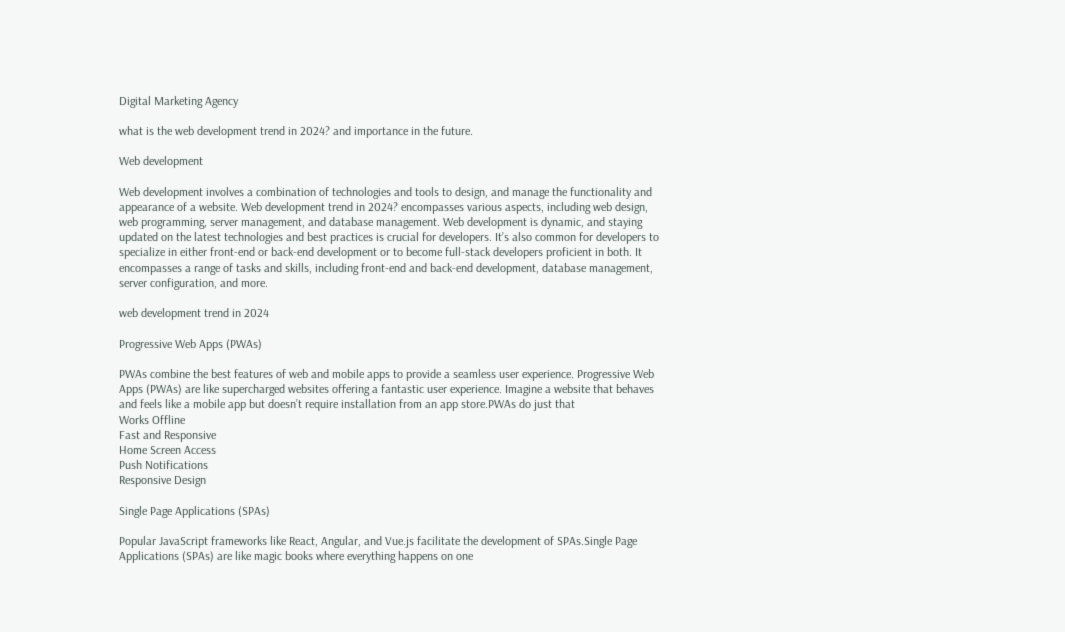Digital Marketing Agency

what is the web development trend in 2024? and importance in the future.

Web development

Web development involves a combination of technologies and tools to design, and manage the functionality and appearance of a website. Web development trend in 2024? encompasses various aspects, including web design, web programming, server management, and database management. Web development is dynamic, and staying updated on the latest technologies and best practices is crucial for developers. It’s also common for developers to specialize in either front-end or back-end development or to become full-stack developers proficient in both. It encompasses a range of tasks and skills, including front-end and back-end development, database management, server configuration, and more.

web development trend in 2024

Progressive Web Apps (PWAs)

PWAs combine the best features of web and mobile apps to provide a seamless user experience. Progressive Web Apps (PWAs) are like supercharged websites offering a fantastic user experience. Imagine a website that behaves and feels like a mobile app but doesn’t require installation from an app store.PWAs do just that
Works Offline
Fast and Responsive
Home Screen Access
Push Notifications
Responsive Design

Single Page Applications (SPAs)

Popular JavaScript frameworks like React, Angular, and Vue.js facilitate the development of SPAs.Single Page Applications (SPAs) are like magic books where everything happens on one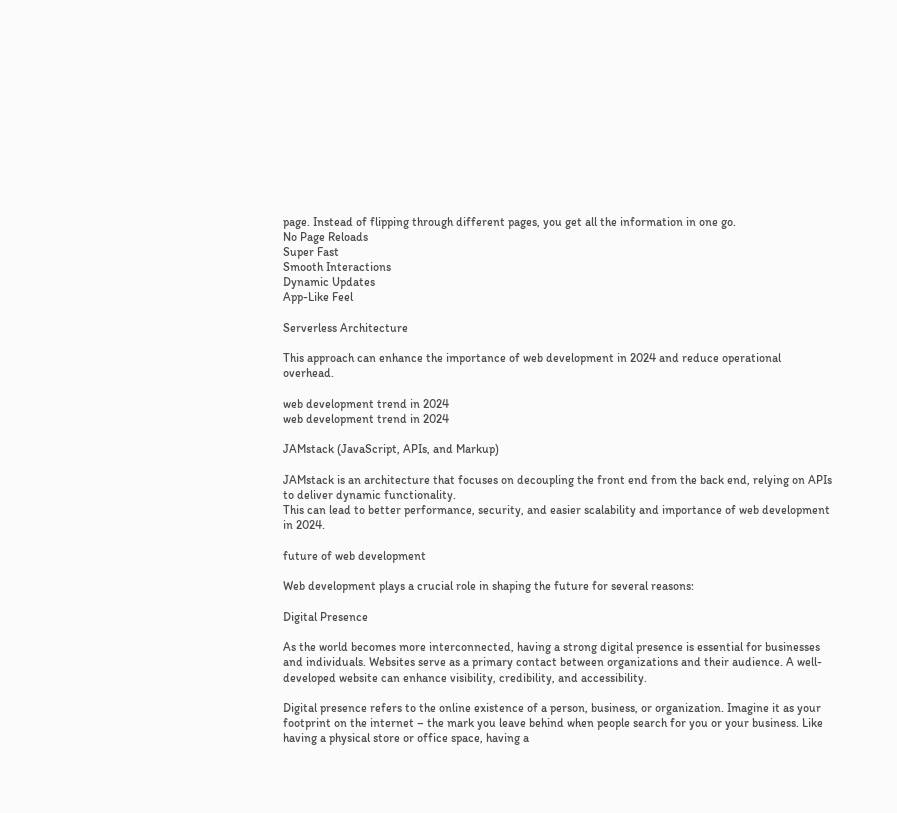page. Instead of flipping through different pages, you get all the information in one go.
No Page Reloads
Super Fast
Smooth Interactions
Dynamic Updates
App-Like Feel

Serverless Architecture

This approach can enhance the importance of web development in 2024 and reduce operational overhead.

web development trend in 2024
web development trend in 2024

JAMstack (JavaScript, APIs, and Markup)

JAMstack is an architecture that focuses on decoupling the front end from the back end, relying on APIs to deliver dynamic functionality.
This can lead to better performance, security, and easier scalability and importance of web development in 2024.

future of web development

Web development plays a crucial role in shaping the future for several reasons:

Digital Presence

As the world becomes more interconnected, having a strong digital presence is essential for businesses and individuals. Websites serve as a primary contact between organizations and their audience. A well-developed website can enhance visibility, credibility, and accessibility.

Digital presence refers to the online existence of a person, business, or organization. Imagine it as your footprint on the internet – the mark you leave behind when people search for you or your business. Like having a physical store or office space, having a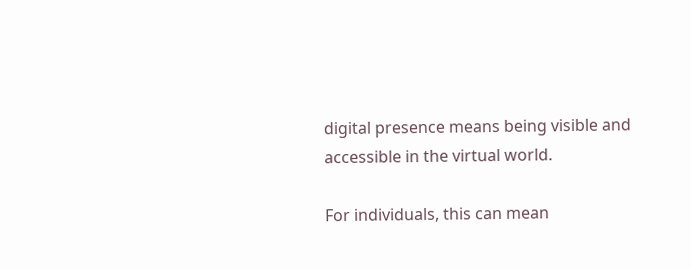digital presence means being visible and accessible in the virtual world.

For individuals, this can mean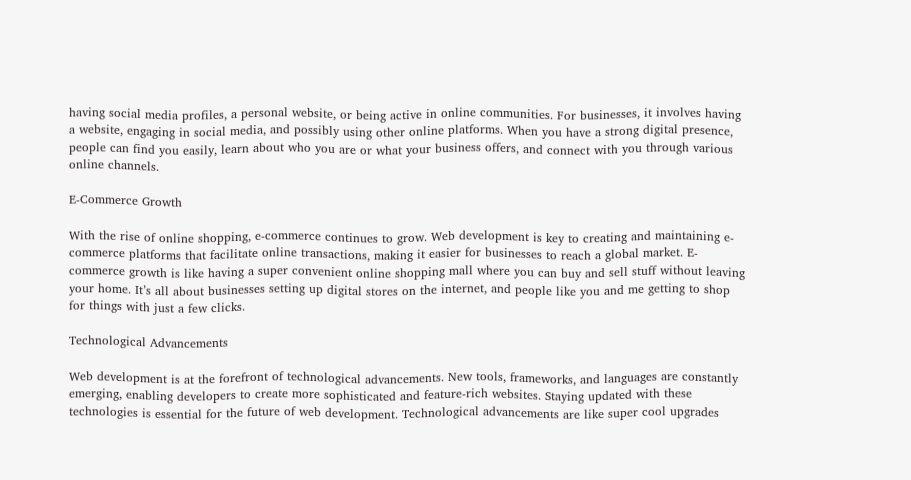having social media profiles, a personal website, or being active in online communities. For businesses, it involves having a website, engaging in social media, and possibly using other online platforms. When you have a strong digital presence, people can find you easily, learn about who you are or what your business offers, and connect with you through various online channels.

E-Commerce Growth

With the rise of online shopping, e-commerce continues to grow. Web development is key to creating and maintaining e-commerce platforms that facilitate online transactions, making it easier for businesses to reach a global market. E-commerce growth is like having a super convenient online shopping mall where you can buy and sell stuff without leaving your home. It’s all about businesses setting up digital stores on the internet, and people like you and me getting to shop for things with just a few clicks.

Technological Advancements

Web development is at the forefront of technological advancements. New tools, frameworks, and languages are constantly emerging, enabling developers to create more sophisticated and feature-rich websites. Staying updated with these technologies is essential for the future of web development. Technological advancements are like super cool upgrades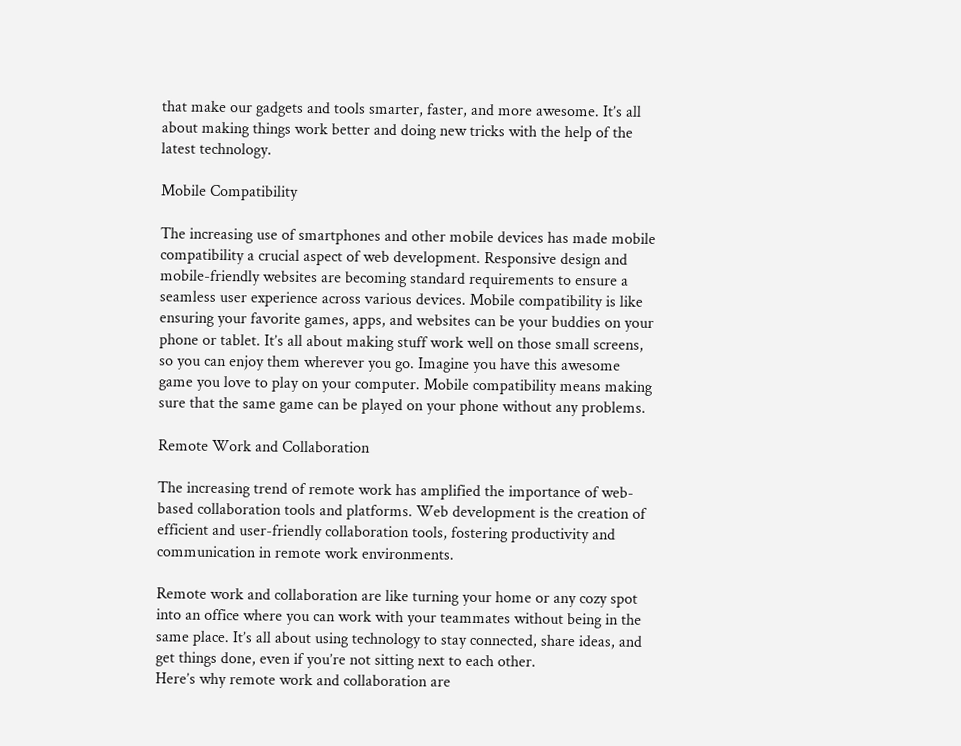that make our gadgets and tools smarter, faster, and more awesome. It’s all about making things work better and doing new tricks with the help of the latest technology.

Mobile Compatibility

The increasing use of smartphones and other mobile devices has made mobile compatibility a crucial aspect of web development. Responsive design and mobile-friendly websites are becoming standard requirements to ensure a seamless user experience across various devices. Mobile compatibility is like ensuring your favorite games, apps, and websites can be your buddies on your phone or tablet. It’s all about making stuff work well on those small screens, so you can enjoy them wherever you go. Imagine you have this awesome game you love to play on your computer. Mobile compatibility means making sure that the same game can be played on your phone without any problems.

Remote Work and Collaboration

The increasing trend of remote work has amplified the importance of web-based collaboration tools and platforms. Web development is the creation of efficient and user-friendly collaboration tools, fostering productivity and communication in remote work environments.

Remote work and collaboration are like turning your home or any cozy spot into an office where you can work with your teammates without being in the same place. It’s all about using technology to stay connected, share ideas, and get things done, even if you’re not sitting next to each other.
Here’s why remote work and collaboration are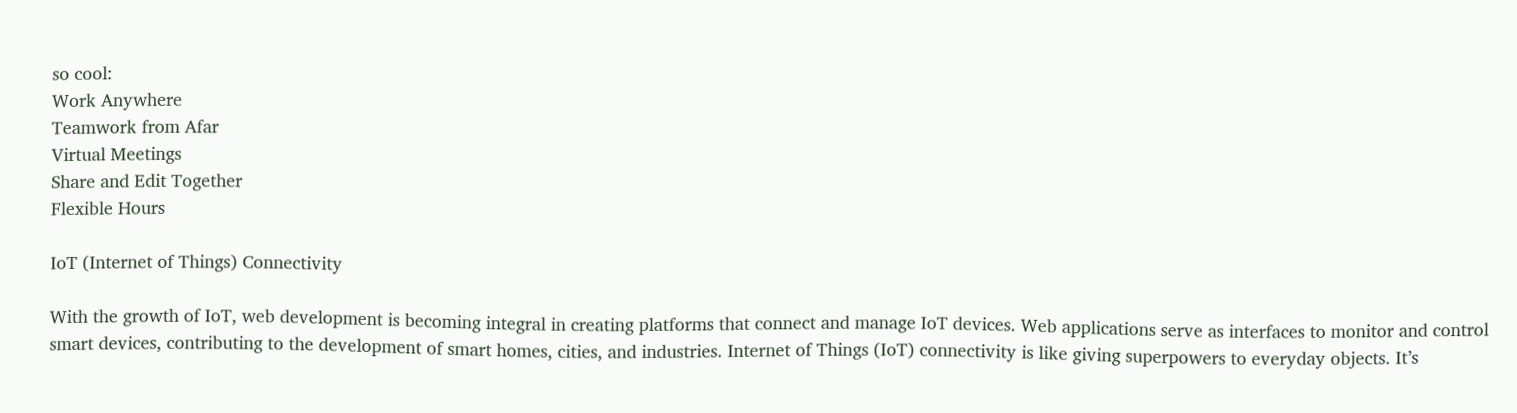so cool:
Work Anywhere
Teamwork from Afar
Virtual Meetings
Share and Edit Together
Flexible Hours

IoT (Internet of Things) Connectivity

With the growth of IoT, web development is becoming integral in creating platforms that connect and manage IoT devices. Web applications serve as interfaces to monitor and control smart devices, contributing to the development of smart homes, cities, and industries. Internet of Things (IoT) connectivity is like giving superpowers to everyday objects. It’s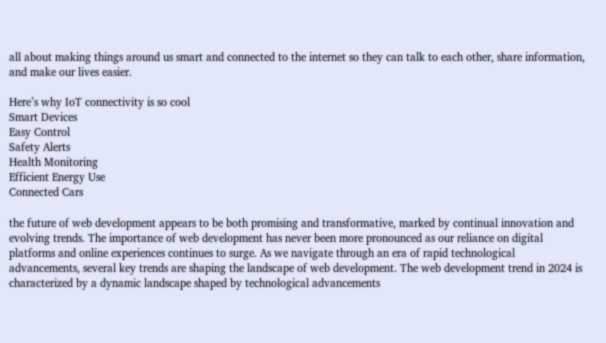all about making things around us smart and connected to the internet so they can talk to each other, share information, and make our lives easier.

Here’s why IoT connectivity is so cool
Smart Devices
Easy Control
Safety Alerts
Health Monitoring
Efficient Energy Use
Connected Cars

the future of web development appears to be both promising and transformative, marked by continual innovation and evolving trends. The importance of web development has never been more pronounced as our reliance on digital platforms and online experiences continues to surge. As we navigate through an era of rapid technological advancements, several key trends are shaping the landscape of web development. The web development trend in 2024 is characterized by a dynamic landscape shaped by technological advancements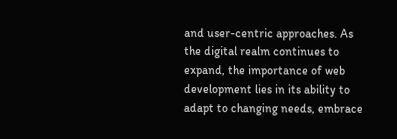and user-centric approaches. As the digital realm continues to expand, the importance of web development lies in its ability to adapt to changing needs, embrace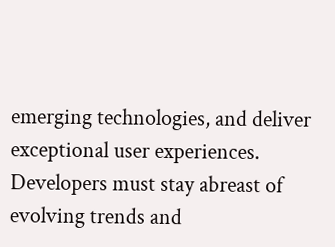emerging technologies, and deliver exceptional user experiences. Developers must stay abreast of evolving trends and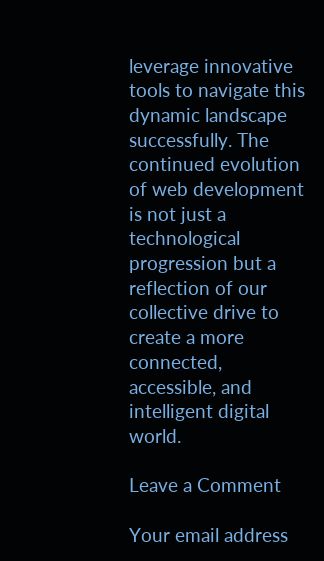leverage innovative tools to navigate this dynamic landscape successfully. The continued evolution of web development is not just a technological progression but a reflection of our collective drive to create a more connected, accessible, and intelligent digital world.

Leave a Comment

Your email address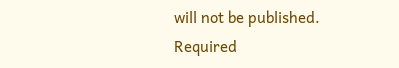will not be published. Required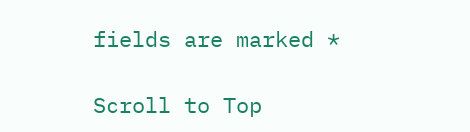fields are marked *

Scroll to Top